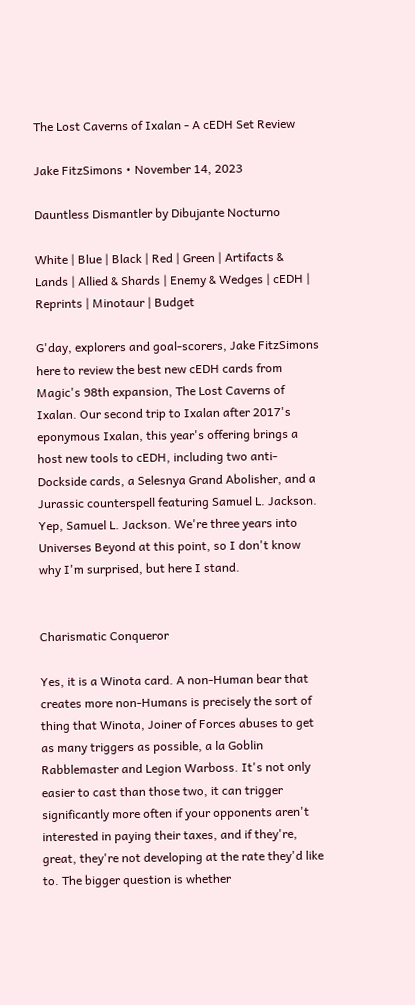The Lost Caverns of Ixalan - A cEDH Set Review

Jake FitzSimons • November 14, 2023

Dauntless Dismantler by Dibujante Nocturno

White | Blue | Black | Red | Green | Artifacts & Lands | Allied & Shards | Enemy & Wedges | cEDH | Reprints | Minotaur | Budget

G'day, explorers and goal-scorers, Jake FitzSimons here to review the best new cEDH cards from Magic's 98th expansion, The Lost Caverns of Ixalan. Our second trip to Ixalan after 2017's eponymous Ixalan, this year's offering brings a host new tools to cEDH, including two anti-Dockside cards, a Selesnya Grand Abolisher, and a Jurassic counterspell featuring Samuel L. Jackson. Yep, Samuel L. Jackson. We're three years into Universes Beyond at this point, so I don't know why I'm surprised, but here I stand.


Charismatic Conqueror

Yes, it is a Winota card. A non-Human bear that creates more non-Humans is precisely the sort of thing that Winota, Joiner of Forces abuses to get as many triggers as possible, a la Goblin Rabblemaster and Legion Warboss. It's not only easier to cast than those two, it can trigger significantly more often if your opponents aren't interested in paying their taxes, and if they're, great, they're not developing at the rate they'd like to. The bigger question is whether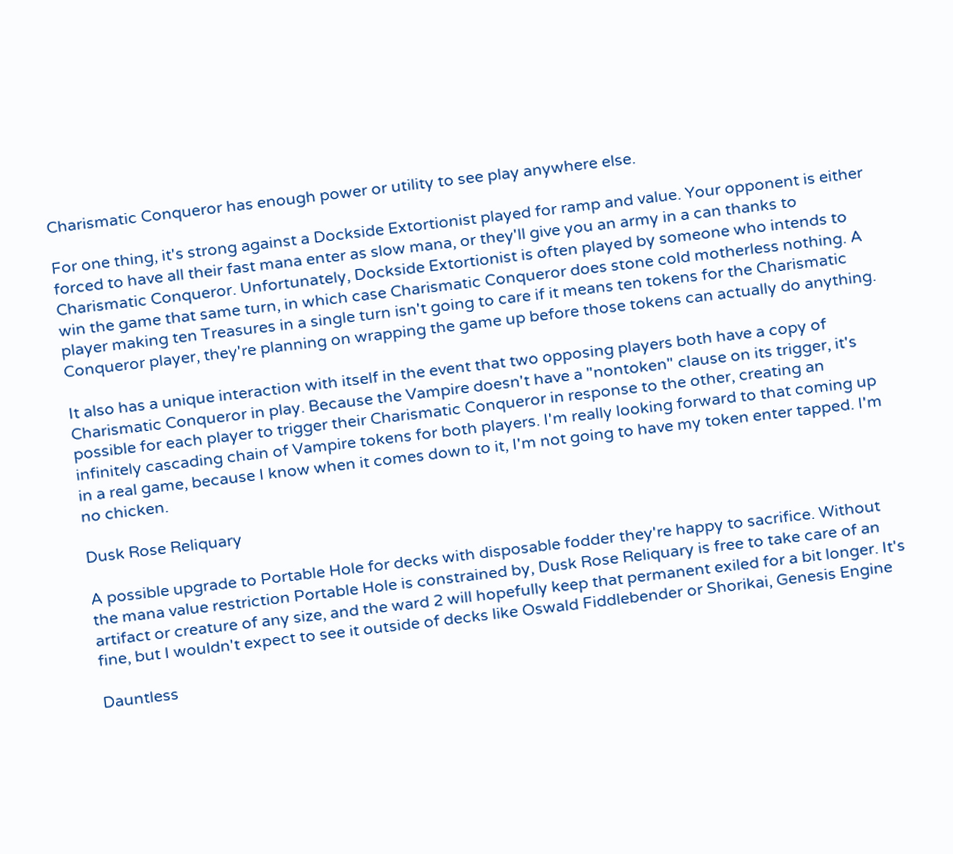Charismatic Conqueror has enough power or utility to see play anywhere else.

For one thing, it's strong against a Dockside Extortionist played for ramp and value. Your opponent is either forced to have all their fast mana enter as slow mana, or they'll give you an army in a can thanks to Charismatic Conqueror. Unfortunately, Dockside Extortionist is often played by someone who intends to win the game that same turn, in which case Charismatic Conqueror does stone cold motherless nothing. A player making ten Treasures in a single turn isn't going to care if it means ten tokens for the Charismatic Conqueror player, they're planning on wrapping the game up before those tokens can actually do anything.

It also has a unique interaction with itself in the event that two opposing players both have a copy of Charismatic Conqueror in play. Because the Vampire doesn't have a "nontoken" clause on its trigger, it's possible for each player to trigger their Charismatic Conqueror in response to the other, creating an infinitely cascading chain of Vampire tokens for both players. I'm really looking forward to that coming up in a real game, because I know when it comes down to it, I'm not going to have my token enter tapped. I'm no chicken.

Dusk Rose Reliquary

A possible upgrade to Portable Hole for decks with disposable fodder they're happy to sacrifice. Without the mana value restriction Portable Hole is constrained by, Dusk Rose Reliquary is free to take care of an artifact or creature of any size, and the ward 2 will hopefully keep that permanent exiled for a bit longer. It's fine, but I wouldn't expect to see it outside of decks like Oswald Fiddlebender or Shorikai, Genesis Engine

Dauntless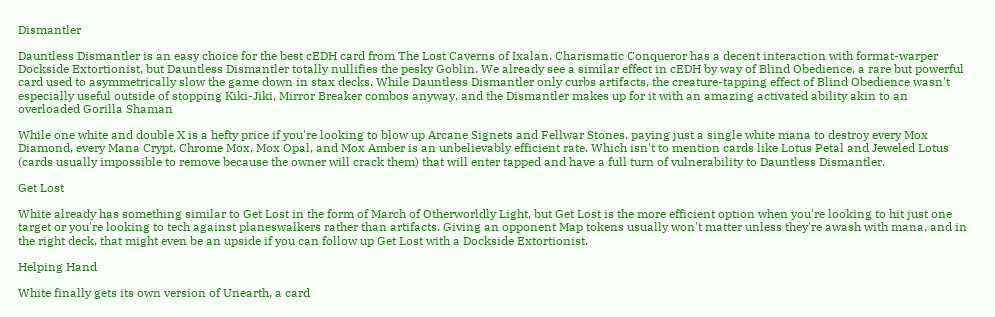Dismantler

Dauntless Dismantler is an easy choice for the best cEDH card from The Lost Caverns of Ixalan. Charismatic Conqueror has a decent interaction with format-warper Dockside Extortionist, but Dauntless Dismantler totally nullifies the pesky Goblin. We already see a similar effect in cEDH by way of Blind Obedience, a rare but powerful card used to asymmetrically slow the game down in stax decks. While Dauntless Dismantler only curbs artifacts, the creature-tapping effect of Blind Obedience wasn't especially useful outside of stopping Kiki-Jiki, Mirror Breaker combos anyway, and the Dismantler makes up for it with an amazing activated ability akin to an overloaded Gorilla Shaman

While one white and double X is a hefty price if you're looking to blow up Arcane Signets and Fellwar Stones, paying just a single white mana to destroy every Mox Diamond, every Mana Crypt, Chrome Mox, Mox Opal, and Mox Amber is an unbelievably efficient rate. Which isn't to mention cards like Lotus Petal and Jeweled Lotus (cards usually impossible to remove because the owner will crack them) that will enter tapped and have a full turn of vulnerability to Dauntless Dismantler.

Get Lost

White already has something similar to Get Lost in the form of March of Otherworldly Light, but Get Lost is the more efficient option when you're looking to hit just one target or you're looking to tech against planeswalkers rather than artifacts. Giving an opponent Map tokens usually won't matter unless they're awash with mana, and in the right deck, that might even be an upside if you can follow up Get Lost with a Dockside Extortionist.

Helping Hand

White finally gets its own version of Unearth, a card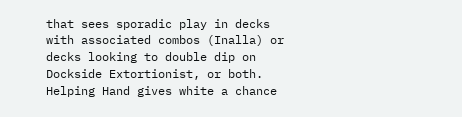that sees sporadic play in decks with associated combos (Inalla) or decks looking to double dip on Dockside Extortionist, or both. Helping Hand gives white a chance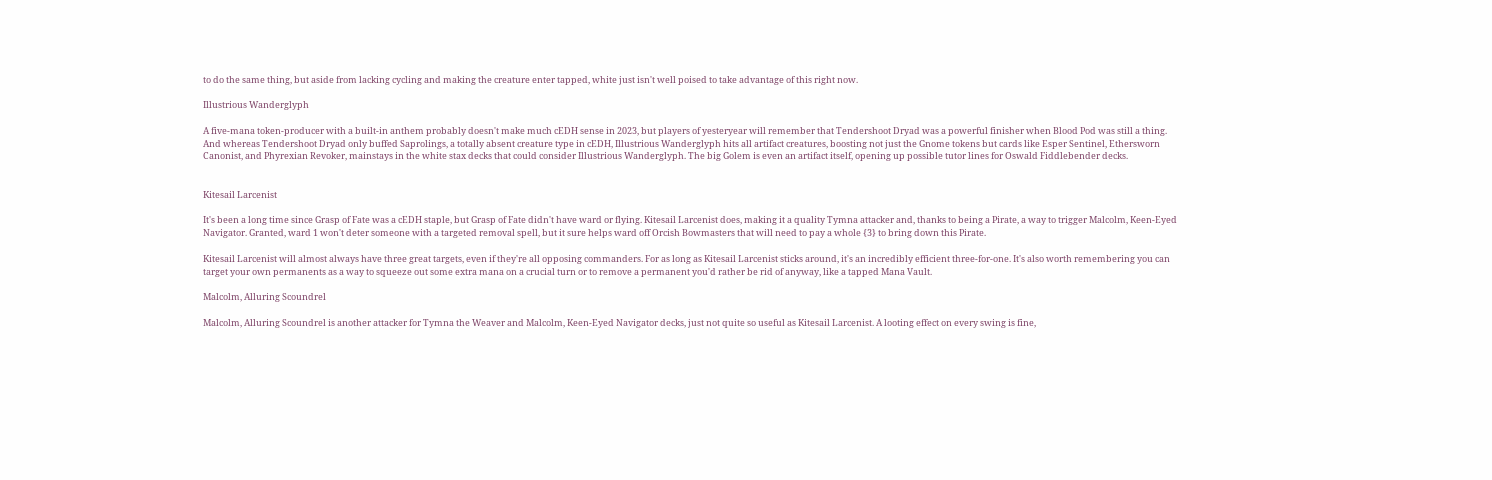to do the same thing, but aside from lacking cycling and making the creature enter tapped, white just isn't well poised to take advantage of this right now.

Illustrious Wanderglyph

A five-mana token-producer with a built-in anthem probably doesn't make much cEDH sense in 2023, but players of yesteryear will remember that Tendershoot Dryad was a powerful finisher when Blood Pod was still a thing. And whereas Tendershoot Dryad only buffed Saprolings, a totally absent creature type in cEDH, Illustrious Wanderglyph hits all artifact creatures, boosting not just the Gnome tokens but cards like Esper Sentinel, Ethersworn Canonist, and Phyrexian Revoker, mainstays in the white stax decks that could consider Illustrious Wanderglyph. The big Golem is even an artifact itself, opening up possible tutor lines for Oswald Fiddlebender decks.


Kitesail Larcenist

It's been a long time since Grasp of Fate was a cEDH staple, but Grasp of Fate didn't have ward or flying. Kitesail Larcenist does, making it a quality Tymna attacker and, thanks to being a Pirate, a way to trigger Malcolm, Keen-Eyed Navigator. Granted, ward 1 won't deter someone with a targeted removal spell, but it sure helps ward off Orcish Bowmasters that will need to pay a whole {3} to bring down this Pirate.

Kitesail Larcenist will almost always have three great targets, even if they're all opposing commanders. For as long as Kitesail Larcenist sticks around, it's an incredibly efficient three-for-one. It's also worth remembering you can target your own permanents as a way to squeeze out some extra mana on a crucial turn or to remove a permanent you'd rather be rid of anyway, like a tapped Mana Vault.

Malcolm, Alluring Scoundrel

Malcolm, Alluring Scoundrel is another attacker for Tymna the Weaver and Malcolm, Keen-Eyed Navigator decks, just not quite so useful as Kitesail Larcenist. A looting effect on every swing is fine,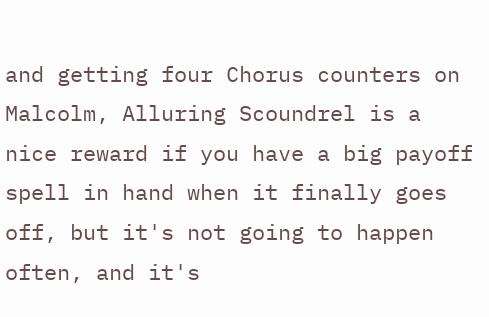and getting four Chorus counters on Malcolm, Alluring Scoundrel is a nice reward if you have a big payoff spell in hand when it finally goes off, but it's not going to happen often, and it's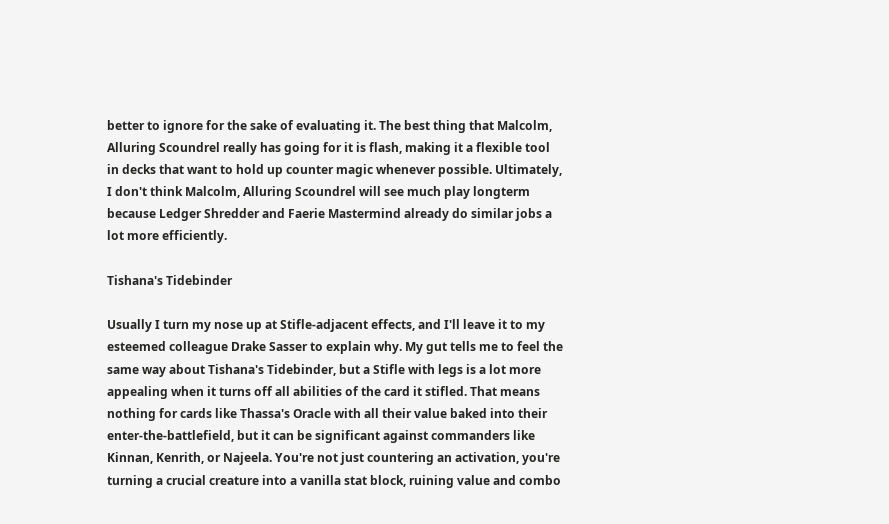better to ignore for the sake of evaluating it. The best thing that Malcolm, Alluring Scoundrel really has going for it is flash, making it a flexible tool in decks that want to hold up counter magic whenever possible. Ultimately, I don't think Malcolm, Alluring Scoundrel will see much play longterm because Ledger Shredder and Faerie Mastermind already do similar jobs a lot more efficiently.

Tishana's Tidebinder

Usually I turn my nose up at Stifle-adjacent effects, and I'll leave it to my esteemed colleague Drake Sasser to explain why. My gut tells me to feel the same way about Tishana's Tidebinder, but a Stifle with legs is a lot more appealing when it turns off all abilities of the card it stifled. That means nothing for cards like Thassa's Oracle with all their value baked into their enter-the-battlefield, but it can be significant against commanders like Kinnan, Kenrith, or Najeela. You're not just countering an activation, you're turning a crucial creature into a vanilla stat block, ruining value and combo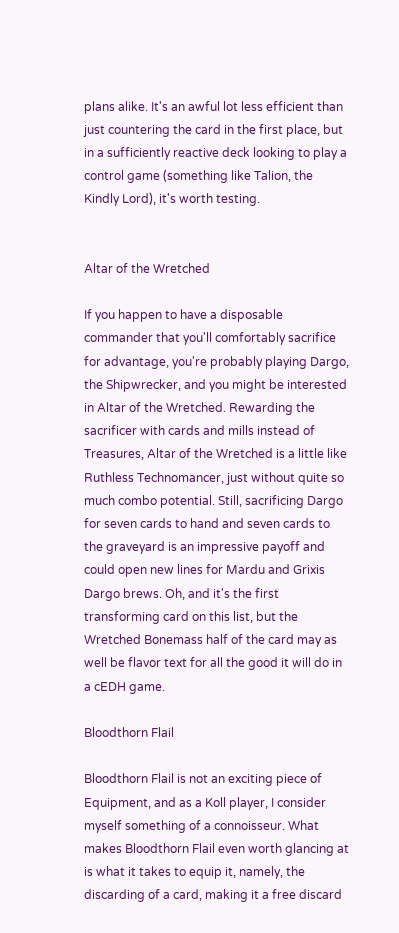plans alike. It's an awful lot less efficient than just countering the card in the first place, but in a sufficiently reactive deck looking to play a control game (something like Talion, the Kindly Lord), it's worth testing.


Altar of the Wretched

If you happen to have a disposable commander that you'll comfortably sacrifice for advantage, you're probably playing Dargo, the Shipwrecker, and you might be interested in Altar of the Wretched. Rewarding the sacrificer with cards and mills instead of Treasures, Altar of the Wretched is a little like Ruthless Technomancer, just without quite so much combo potential. Still, sacrificing Dargo for seven cards to hand and seven cards to the graveyard is an impressive payoff and could open new lines for Mardu and Grixis Dargo brews. Oh, and it's the first transforming card on this list, but the Wretched Bonemass half of the card may as well be flavor text for all the good it will do in a cEDH game.

Bloodthorn Flail

Bloodthorn Flail is not an exciting piece of Equipment, and as a Koll player, I consider myself something of a connoisseur. What makes Bloodthorn Flail even worth glancing at is what it takes to equip it, namely, the discarding of a card, making it a free discard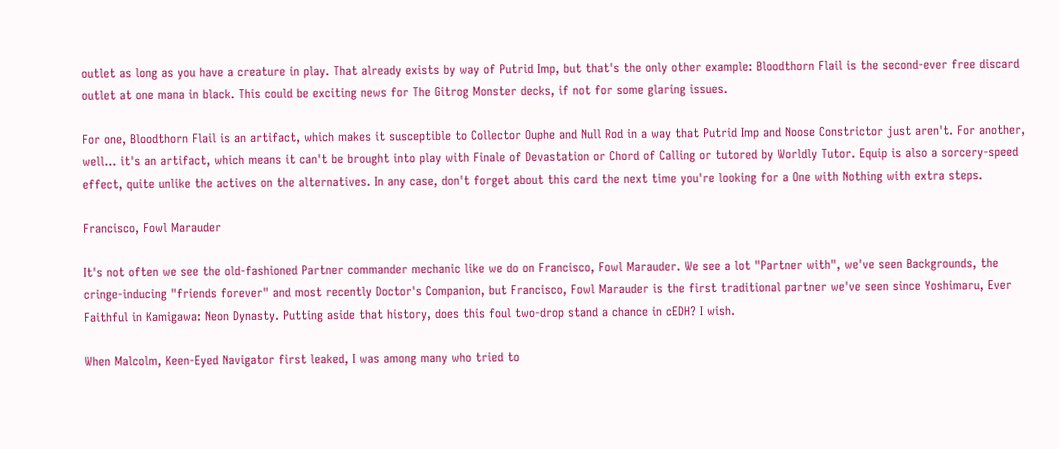outlet as long as you have a creature in play. That already exists by way of Putrid Imp, but that's the only other example: Bloodthorn Flail is the second-ever free discard outlet at one mana in black. This could be exciting news for The Gitrog Monster decks, if not for some glaring issues.

For one, Bloodthorn Flail is an artifact, which makes it susceptible to Collector Ouphe and Null Rod in a way that Putrid Imp and Noose Constrictor just aren't. For another, well... it's an artifact, which means it can't be brought into play with Finale of Devastation or Chord of Calling or tutored by Worldly Tutor. Equip is also a sorcery-speed effect, quite unlike the actives on the alternatives. In any case, don't forget about this card the next time you're looking for a One with Nothing with extra steps.

Francisco, Fowl Marauder

It's not often we see the old-fashioned Partner commander mechanic like we do on Francisco, Fowl Marauder. We see a lot "Partner with", we've seen Backgrounds, the cringe-inducing "friends forever" and most recently Doctor's Companion, but Francisco, Fowl Marauder is the first traditional partner we've seen since Yoshimaru, Ever Faithful in Kamigawa: Neon Dynasty. Putting aside that history, does this foul two-drop stand a chance in cEDH? I wish.

When Malcolm, Keen-Eyed Navigator first leaked, I was among many who tried to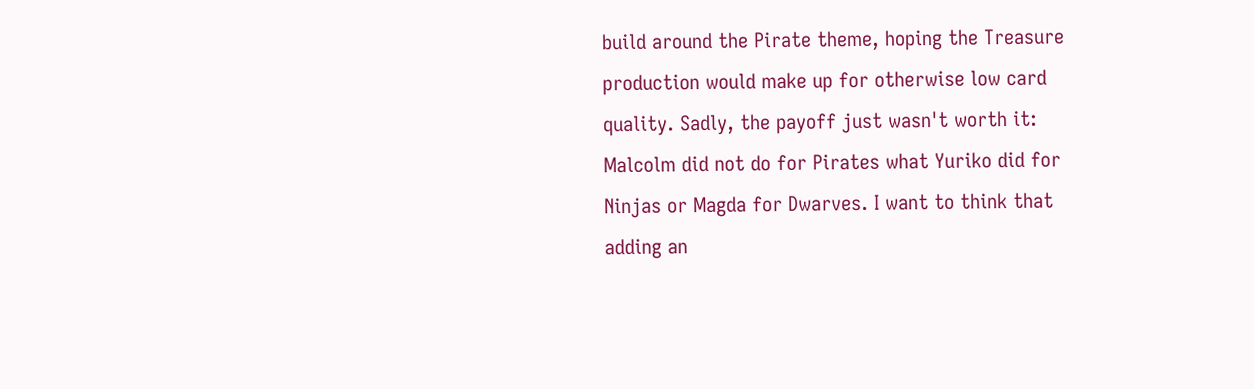build around the Pirate theme, hoping the Treasure production would make up for otherwise low card quality. Sadly, the payoff just wasn't worth it: Malcolm did not do for Pirates what Yuriko did for Ninjas or Magda for Dwarves. I want to think that adding an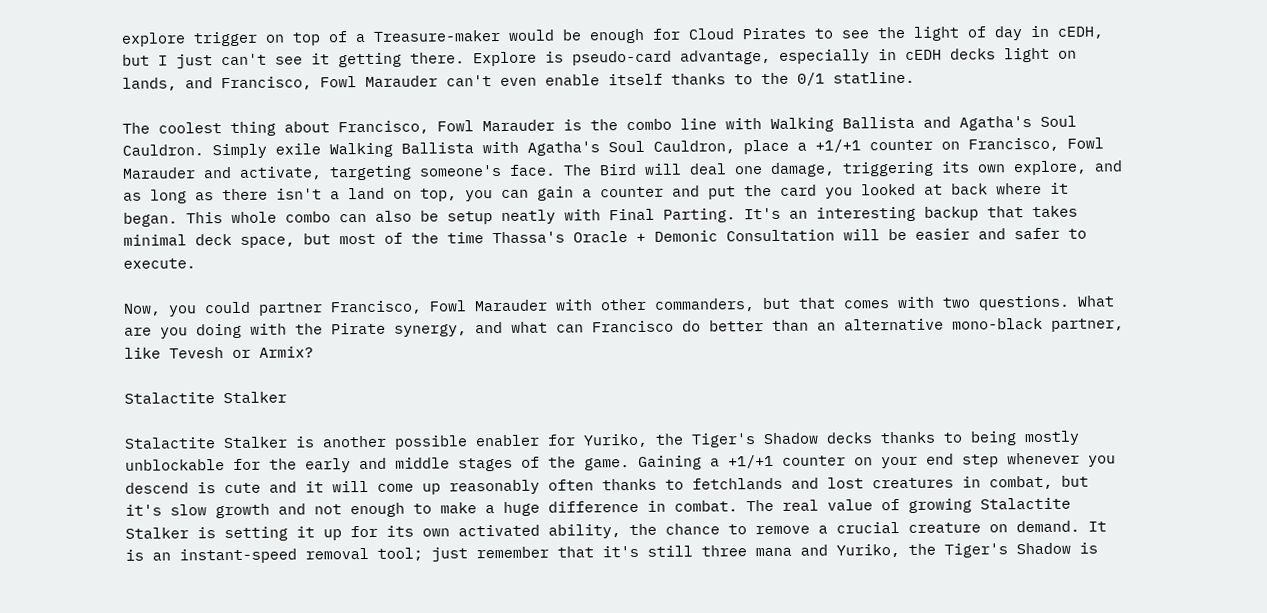explore trigger on top of a Treasure-maker would be enough for Cloud Pirates to see the light of day in cEDH, but I just can't see it getting there. Explore is pseudo-card advantage, especially in cEDH decks light on lands, and Francisco, Fowl Marauder can't even enable itself thanks to the 0/1 statline.

The coolest thing about Francisco, Fowl Marauder is the combo line with Walking Ballista and Agatha's Soul Cauldron. Simply exile Walking Ballista with Agatha's Soul Cauldron, place a +1/+1 counter on Francisco, Fowl Marauder and activate, targeting someone's face. The Bird will deal one damage, triggering its own explore, and as long as there isn't a land on top, you can gain a counter and put the card you looked at back where it began. This whole combo can also be setup neatly with Final Parting. It's an interesting backup that takes minimal deck space, but most of the time Thassa's Oracle + Demonic Consultation will be easier and safer to execute.

Now, you could partner Francisco, Fowl Marauder with other commanders, but that comes with two questions. What are you doing with the Pirate synergy, and what can Francisco do better than an alternative mono-black partner, like Tevesh or Armix?

Stalactite Stalker

Stalactite Stalker is another possible enabler for Yuriko, the Tiger's Shadow decks thanks to being mostly unblockable for the early and middle stages of the game. Gaining a +1/+1 counter on your end step whenever you descend is cute and it will come up reasonably often thanks to fetchlands and lost creatures in combat, but it's slow growth and not enough to make a huge difference in combat. The real value of growing Stalactite Stalker is setting it up for its own activated ability, the chance to remove a crucial creature on demand. It is an instant-speed removal tool; just remember that it's still three mana and Yuriko, the Tiger's Shadow is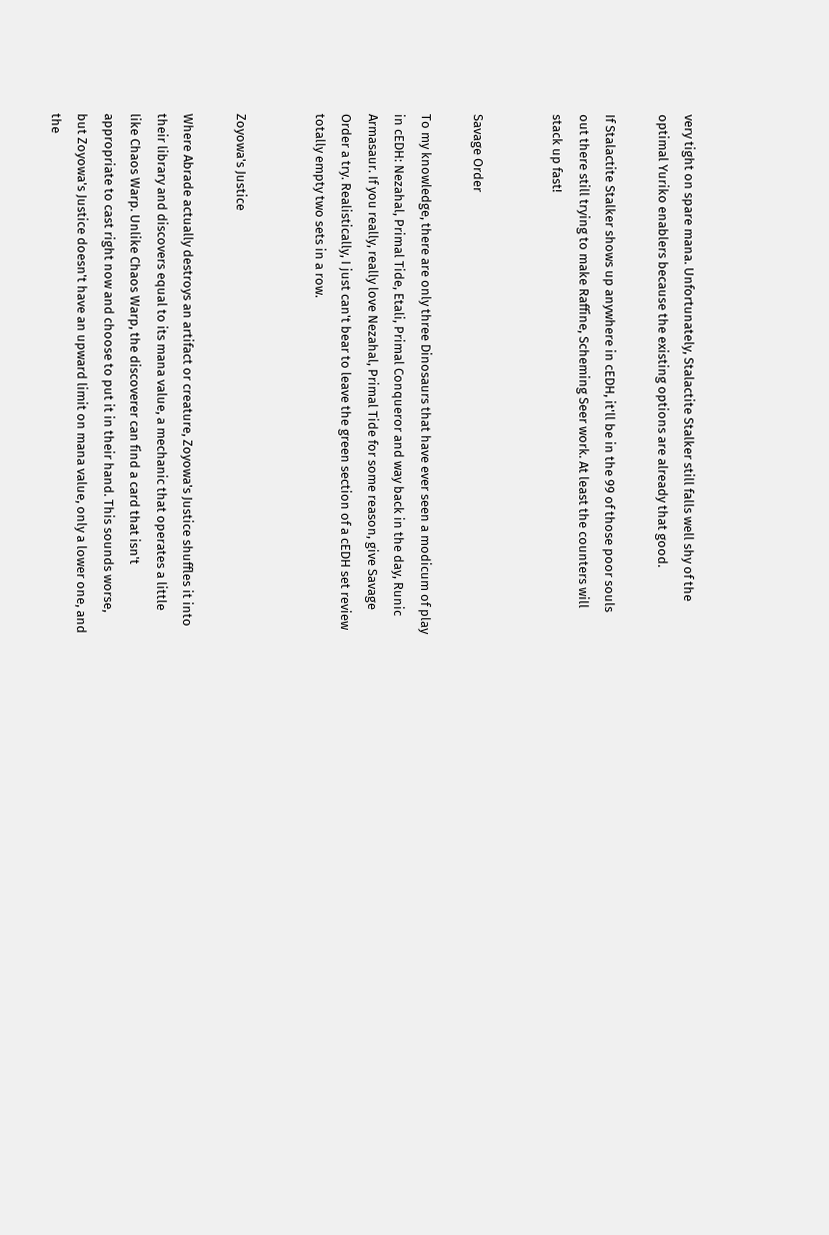very tight on spare mana. Unfortunately, Stalactite Stalker still falls well shy of the optimal Yuriko enablers because the existing options are already that good.

If Stalactite Stalker shows up anywhere in cEDH, it'll be in the 99 of those poor souls out there still trying to make Raffine, Scheming Seer work. At least the counters will stack up fast!


Savage Order

To my knowledge, there are only three Dinosaurs that have ever seen a modicum of play in cEDH: Nezahal, Primal Tide, Etali, Primal Conqueror and way back in the day, Runic Armasaur. If you really, really love Nezahal, Primal Tide for some reason, give Savage Order a try. Realistically, I just can't bear to leave the green section of a cEDH set review totally empty two sets in a row.


Zoyowa's Justice

Where Abrade actually destroys an artifact or creature, Zoyowa's Justice shuffles it into their library and discovers equal to its mana value, a mechanic that operates a little like Chaos Warp. Unlike Chaos Warp, the discoverer can find a card that isn't appropriate to cast right now and choose to put it in their hand. This sounds worse, but Zoyowa's Justice doesn't have an upward limit on mana value, only a lower one, and the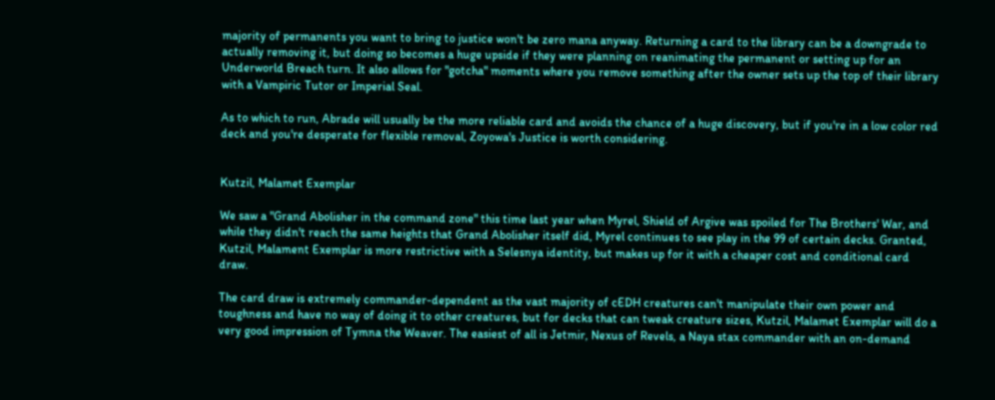majority of permanents you want to bring to justice won't be zero mana anyway. Returning a card to the library can be a downgrade to actually removing it, but doing so becomes a huge upside if they were planning on reanimating the permanent or setting up for an Underworld Breach turn. It also allows for "gotcha" moments where you remove something after the owner sets up the top of their library with a Vampiric Tutor or Imperial Seal.

As to which to run, Abrade will usually be the more reliable card and avoids the chance of a huge discovery, but if you're in a low color red deck and you're desperate for flexible removal, Zoyowa's Justice is worth considering.


Kutzil, Malamet Exemplar

We saw a "Grand Abolisher in the command zone" this time last year when Myrel, Shield of Argive was spoiled for The Brothers' War, and while they didn't reach the same heights that Grand Abolisher itself did, Myrel continues to see play in the 99 of certain decks. Granted, Kutzil, Malament Exemplar is more restrictive with a Selesnya identity, but makes up for it with a cheaper cost and conditional card draw.

The card draw is extremely commander-dependent as the vast majority of cEDH creatures can't manipulate their own power and toughness and have no way of doing it to other creatures, but for decks that can tweak creature sizes, Kutzil, Malamet Exemplar will do a very good impression of Tymna the Weaver. The easiest of all is Jetmir, Nexus of Revels, a Naya stax commander with an on-demand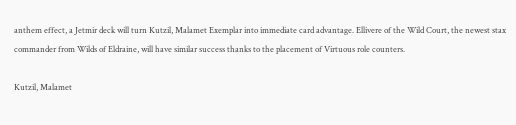anthem effect, a Jetmir deck will turn Kutzil, Malamet Exemplar into immediate card advantage. Ellivere of the Wild Court, the newest stax commander from Wilds of Eldraine, will have similar success thanks to the placement of Virtuous role counters.

Kutzil, Malamet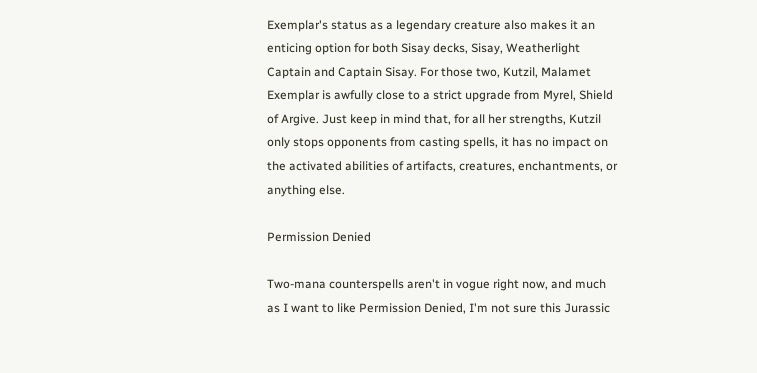Exemplar's status as a legendary creature also makes it an enticing option for both Sisay decks, Sisay, Weatherlight Captain and Captain Sisay. For those two, Kutzil, Malamet Exemplar is awfully close to a strict upgrade from Myrel, Shield of Argive. Just keep in mind that, for all her strengths, Kutzil only stops opponents from casting spells, it has no impact on the activated abilities of artifacts, creatures, enchantments, or anything else.

Permission Denied

Two-mana counterspells aren't in vogue right now, and much as I want to like Permission Denied, I'm not sure this Jurassic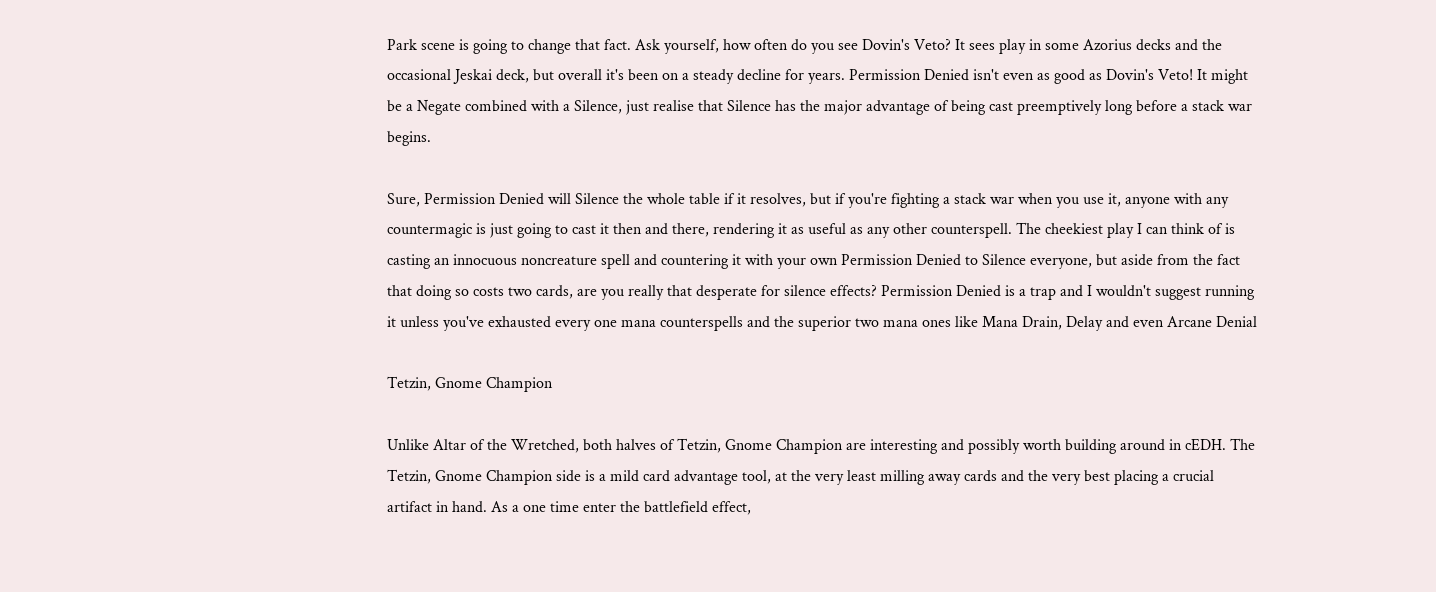Park scene is going to change that fact. Ask yourself, how often do you see Dovin's Veto? It sees play in some Azorius decks and the occasional Jeskai deck, but overall it's been on a steady decline for years. Permission Denied isn't even as good as Dovin's Veto! It might be a Negate combined with a Silence, just realise that Silence has the major advantage of being cast preemptively long before a stack war begins.

Sure, Permission Denied will Silence the whole table if it resolves, but if you're fighting a stack war when you use it, anyone with any countermagic is just going to cast it then and there, rendering it as useful as any other counterspell. The cheekiest play I can think of is casting an innocuous noncreature spell and countering it with your own Permission Denied to Silence everyone, but aside from the fact that doing so costs two cards, are you really that desperate for silence effects? Permission Denied is a trap and I wouldn't suggest running it unless you've exhausted every one mana counterspells and the superior two mana ones like Mana Drain, Delay and even Arcane Denial

Tetzin, Gnome Champion

Unlike Altar of the Wretched, both halves of Tetzin, Gnome Champion are interesting and possibly worth building around in cEDH. The Tetzin, Gnome Champion side is a mild card advantage tool, at the very least milling away cards and the very best placing a crucial artifact in hand. As a one time enter the battlefield effect,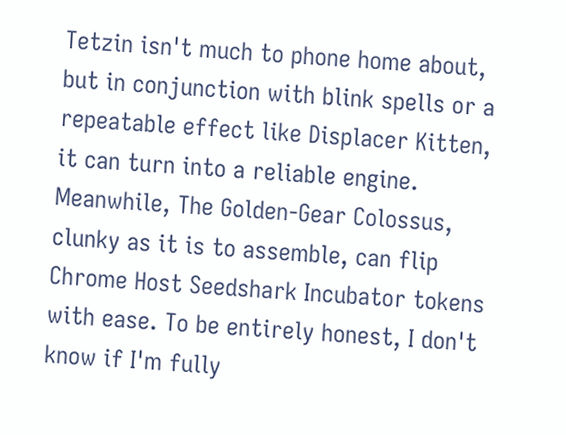Tetzin isn't much to phone home about, but in conjunction with blink spells or a repeatable effect like Displacer Kitten, it can turn into a reliable engine. Meanwhile, The Golden-Gear Colossus, clunky as it is to assemble, can flip Chrome Host Seedshark Incubator tokens with ease. To be entirely honest, I don't know if I'm fully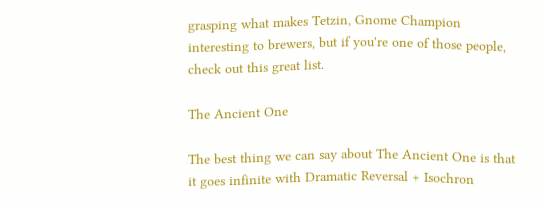grasping what makes Tetzin, Gnome Champion interesting to brewers, but if you're one of those people, check out this great list.

The Ancient One

The best thing we can say about The Ancient One is that it goes infinite with Dramatic Reversal + Isochron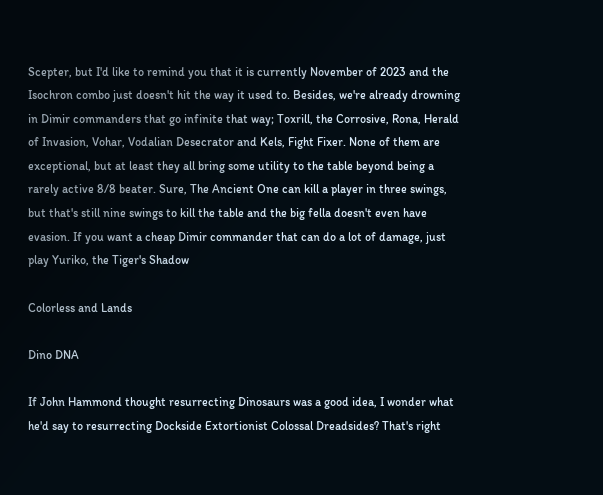Scepter, but I'd like to remind you that it is currently November of 2023 and the Isochron combo just doesn't hit the way it used to. Besides, we're already drowning in Dimir commanders that go infinite that way; Toxrill, the Corrosive, Rona, Herald of Invasion, Vohar, Vodalian Desecrator and Kels, Fight Fixer. None of them are exceptional, but at least they all bring some utility to the table beyond being a rarely active 8/8 beater. Sure, The Ancient One can kill a player in three swings, but that's still nine swings to kill the table and the big fella doesn't even have evasion. If you want a cheap Dimir commander that can do a lot of damage, just play Yuriko, the Tiger's Shadow

Colorless and Lands

Dino DNA

If John Hammond thought resurrecting Dinosaurs was a good idea, I wonder what he'd say to resurrecting Dockside Extortionist Colossal Dreadsides? That's right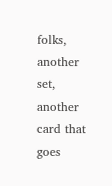folks, another set, another card that goes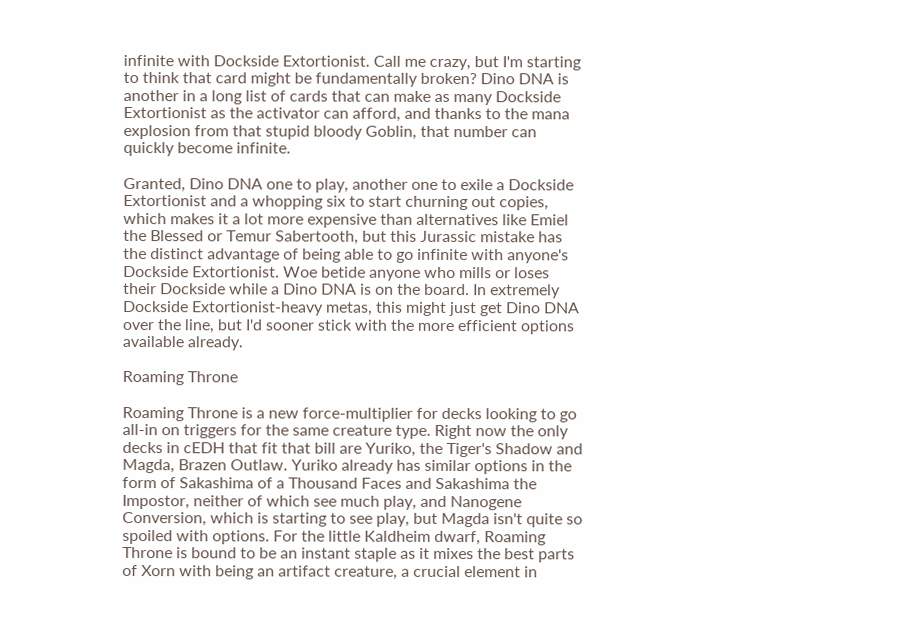infinite with Dockside Extortionist. Call me crazy, but I'm starting to think that card might be fundamentally broken? Dino DNA is another in a long list of cards that can make as many Dockside Extortionist as the activator can afford, and thanks to the mana explosion from that stupid bloody Goblin, that number can quickly become infinite.

Granted, Dino DNA one to play, another one to exile a Dockside Extortionist and a whopping six to start churning out copies, which makes it a lot more expensive than alternatives like Emiel the Blessed or Temur Sabertooth, but this Jurassic mistake has the distinct advantage of being able to go infinite with anyone's Dockside Extortionist. Woe betide anyone who mills or loses their Dockside while a Dino DNA is on the board. In extremely Dockside Extortionist-heavy metas, this might just get Dino DNA over the line, but I'd sooner stick with the more efficient options available already.

Roaming Throne

Roaming Throne is a new force-multiplier for decks looking to go all-in on triggers for the same creature type. Right now the only decks in cEDH that fit that bill are Yuriko, the Tiger's Shadow and Magda, Brazen Outlaw. Yuriko already has similar options in the form of Sakashima of a Thousand Faces and Sakashima the Impostor, neither of which see much play, and Nanogene Conversion, which is starting to see play, but Magda isn't quite so spoiled with options. For the little Kaldheim dwarf, Roaming Throne is bound to be an instant staple as it mixes the best parts of Xorn with being an artifact creature, a crucial element in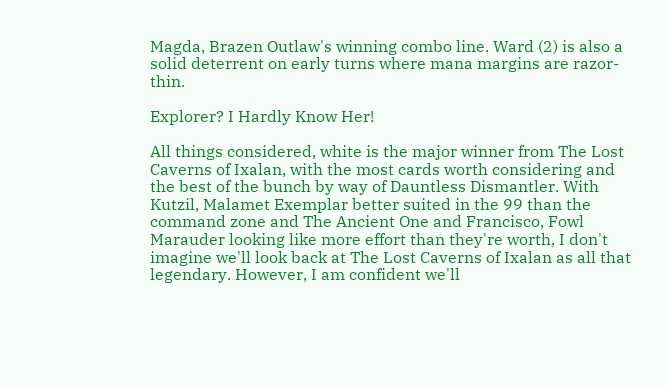Magda, Brazen Outlaw's winning combo line. Ward (2) is also a solid deterrent on early turns where mana margins are razor-thin.

Explorer? I Hardly Know Her!

All things considered, white is the major winner from The Lost Caverns of Ixalan, with the most cards worth considering and the best of the bunch by way of Dauntless Dismantler. With Kutzil, Malamet Exemplar better suited in the 99 than the command zone and The Ancient One and Francisco, Fowl Marauder looking like more effort than they're worth, I don't imagine we'll look back at The Lost Caverns of Ixalan as all that legendary. However, I am confident we'll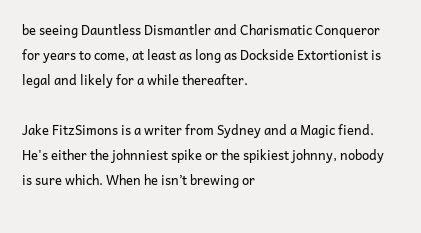be seeing Dauntless Dismantler and Charismatic Conqueror for years to come, at least as long as Dockside Extortionist is legal and likely for a while thereafter.

Jake FitzSimons is a writer from Sydney and a Magic fiend. He's either the johnniest spike or the spikiest johnny, nobody is sure which. When he isn’t brewing or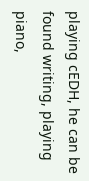playing cEDH, he can be found writing, playing piano,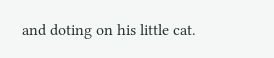and doting on his little cat.